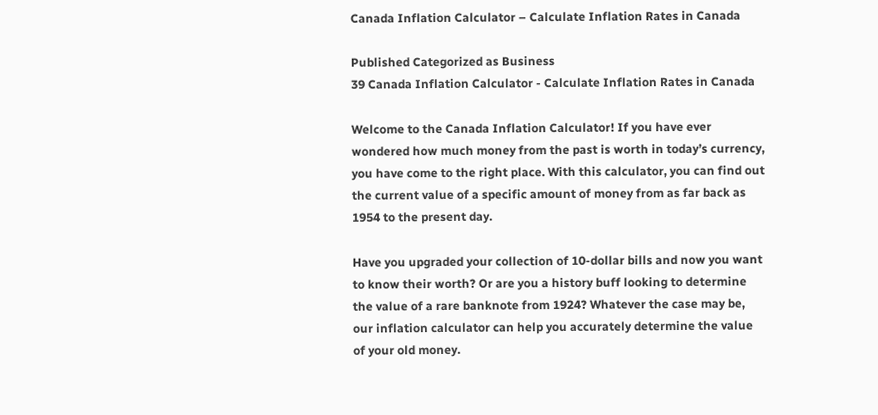Canada Inflation Calculator – Calculate Inflation Rates in Canada

Published Categorized as Business
39 Canada Inflation Calculator - Calculate Inflation Rates in Canada

Welcome to the Canada Inflation Calculator! If you have ever wondered how much money from the past is worth in today’s currency, you have come to the right place. With this calculator, you can find out the current value of a specific amount of money from as far back as 1954 to the present day.

Have you upgraded your collection of 10-dollar bills and now you want to know their worth? Or are you a history buff looking to determine the value of a rare banknote from 1924? Whatever the case may be, our inflation calculator can help you accurately determine the value of your old money.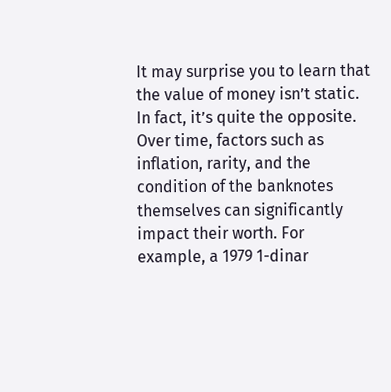It may surprise you to learn that the value of money isn’t static. In fact, it’s quite the opposite. Over time, factors such as inflation, rarity, and the condition of the banknotes themselves can significantly impact their worth. For example, a 1979 1-dinar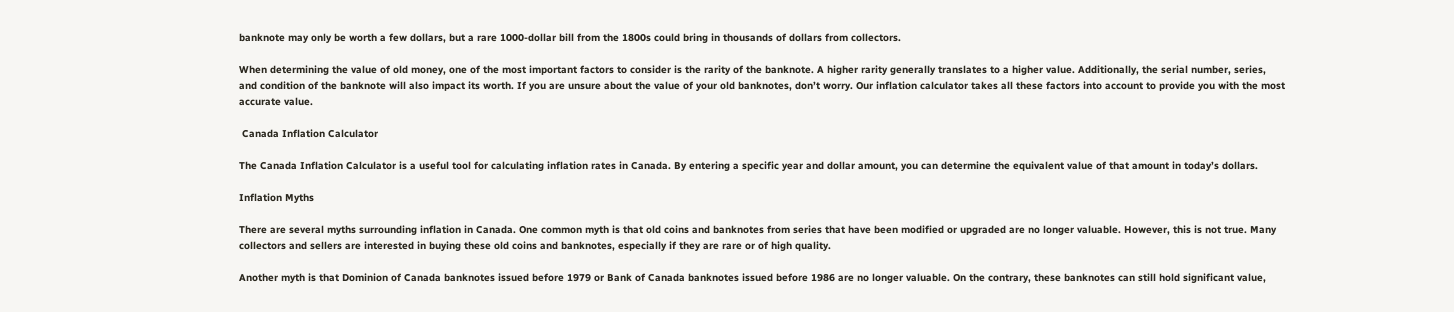banknote may only be worth a few dollars, but a rare 1000-dollar bill from the 1800s could bring in thousands of dollars from collectors.

When determining the value of old money, one of the most important factors to consider is the rarity of the banknote. A higher rarity generally translates to a higher value. Additionally, the serial number, series, and condition of the banknote will also impact its worth. If you are unsure about the value of your old banknotes, don’t worry. Our inflation calculator takes all these factors into account to provide you with the most accurate value.

 Canada Inflation Calculator

The Canada Inflation Calculator is a useful tool for calculating inflation rates in Canada. By entering a specific year and dollar amount, you can determine the equivalent value of that amount in today’s dollars.

Inflation Myths

There are several myths surrounding inflation in Canada. One common myth is that old coins and banknotes from series that have been modified or upgraded are no longer valuable. However, this is not true. Many collectors and sellers are interested in buying these old coins and banknotes, especially if they are rare or of high quality.

Another myth is that Dominion of Canada banknotes issued before 1979 or Bank of Canada banknotes issued before 1986 are no longer valuable. On the contrary, these banknotes can still hold significant value,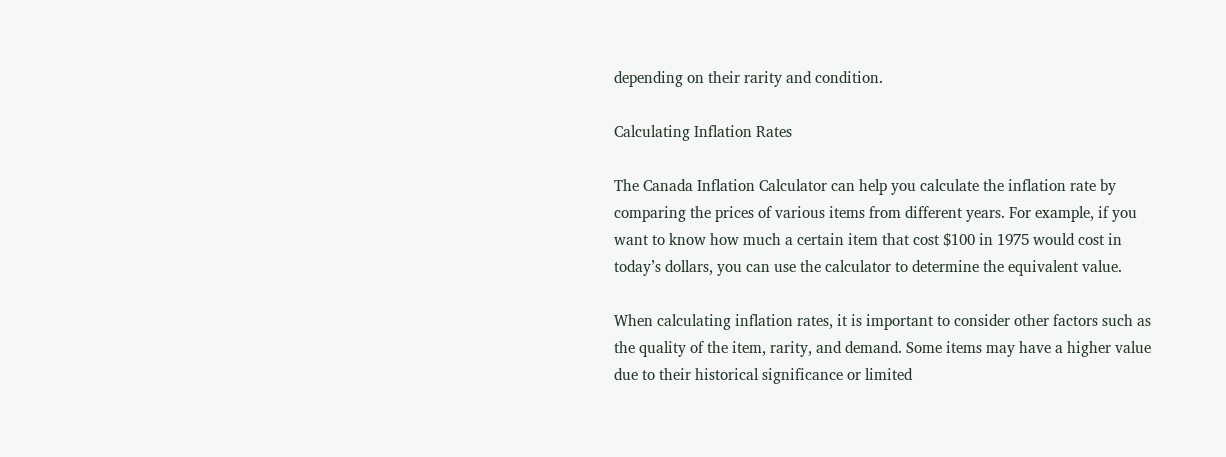depending on their rarity and condition.

Calculating Inflation Rates

The Canada Inflation Calculator can help you calculate the inflation rate by comparing the prices of various items from different years. For example, if you want to know how much a certain item that cost $100 in 1975 would cost in today’s dollars, you can use the calculator to determine the equivalent value.

When calculating inflation rates, it is important to consider other factors such as the quality of the item, rarity, and demand. Some items may have a higher value due to their historical significance or limited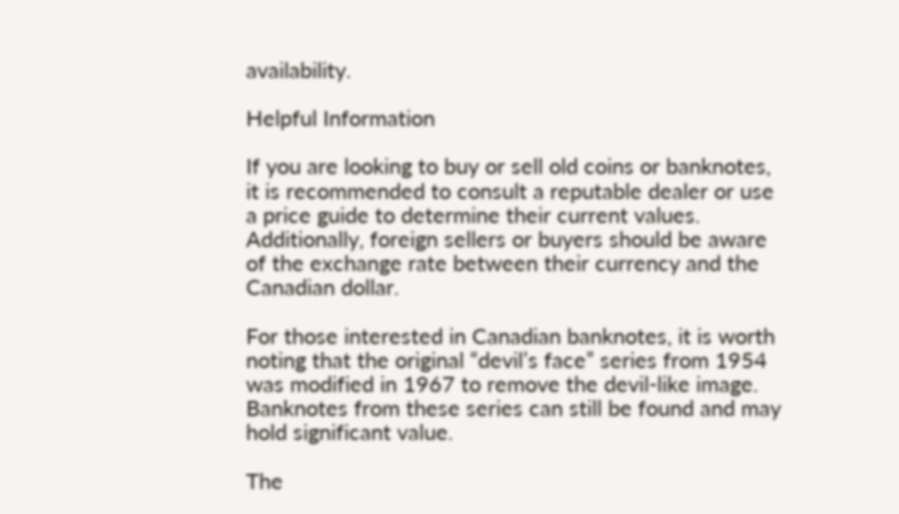availability.

Helpful Information

If you are looking to buy or sell old coins or banknotes, it is recommended to consult a reputable dealer or use a price guide to determine their current values. Additionally, foreign sellers or buyers should be aware of the exchange rate between their currency and the Canadian dollar.

For those interested in Canadian banknotes, it is worth noting that the original “devil’s face” series from 1954 was modified in 1967 to remove the devil-like image. Banknotes from these series can still be found and may hold significant value.

The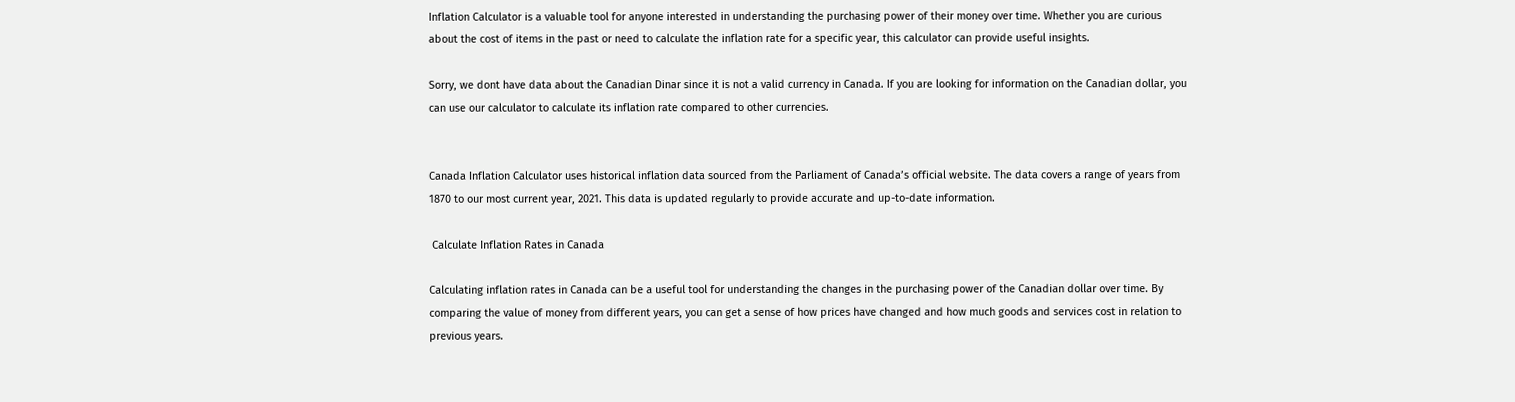Inflation Calculator is a valuable tool for anyone interested in understanding the purchasing power of their money over time. Whether you are curious about the cost of items in the past or need to calculate the inflation rate for a specific year, this calculator can provide useful insights.

Sorry, we dont have data about the Canadian Dinar since it is not a valid currency in Canada. If you are looking for information on the Canadian dollar, you can use our calculator to calculate its inflation rate compared to other currencies.


Canada Inflation Calculator uses historical inflation data sourced from the Parliament of Canada’s official website. The data covers a range of years from 1870 to our most current year, 2021. This data is updated regularly to provide accurate and up-to-date information.

 Calculate Inflation Rates in Canada

Calculating inflation rates in Canada can be a useful tool for understanding the changes in the purchasing power of the Canadian dollar over time. By comparing the value of money from different years, you can get a sense of how prices have changed and how much goods and services cost in relation to previous years.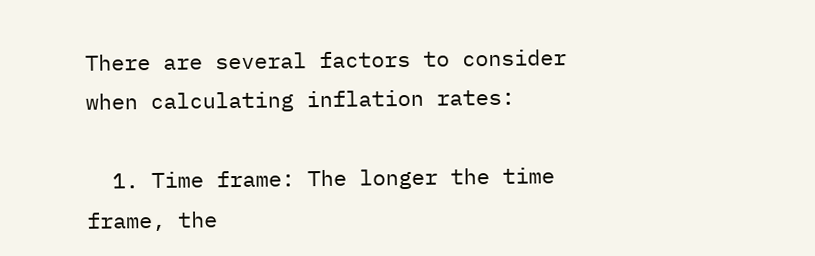There are several factors to consider when calculating inflation rates:

  1. Time frame: The longer the time frame, the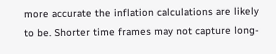more accurate the inflation calculations are likely to be. Shorter time frames may not capture long-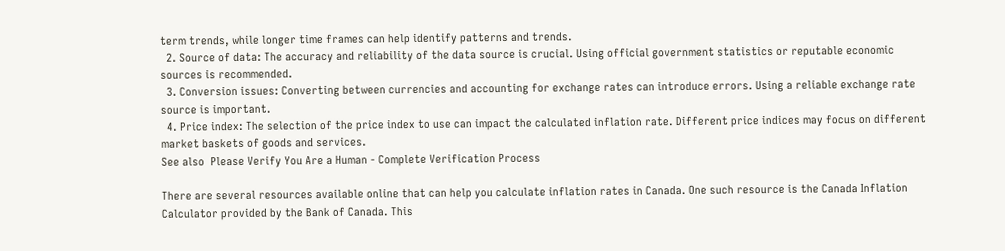term trends, while longer time frames can help identify patterns and trends.
  2. Source of data: The accuracy and reliability of the data source is crucial. Using official government statistics or reputable economic sources is recommended.
  3. Conversion issues: Converting between currencies and accounting for exchange rates can introduce errors. Using a reliable exchange rate source is important.
  4. Price index: The selection of the price index to use can impact the calculated inflation rate. Different price indices may focus on different market baskets of goods and services.
See also  Please Verify You Are a Human - Complete Verification Process

There are several resources available online that can help you calculate inflation rates in Canada. One such resource is the Canada Inflation Calculator provided by the Bank of Canada. This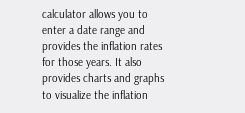calculator allows you to enter a date range and provides the inflation rates for those years. It also provides charts and graphs to visualize the inflation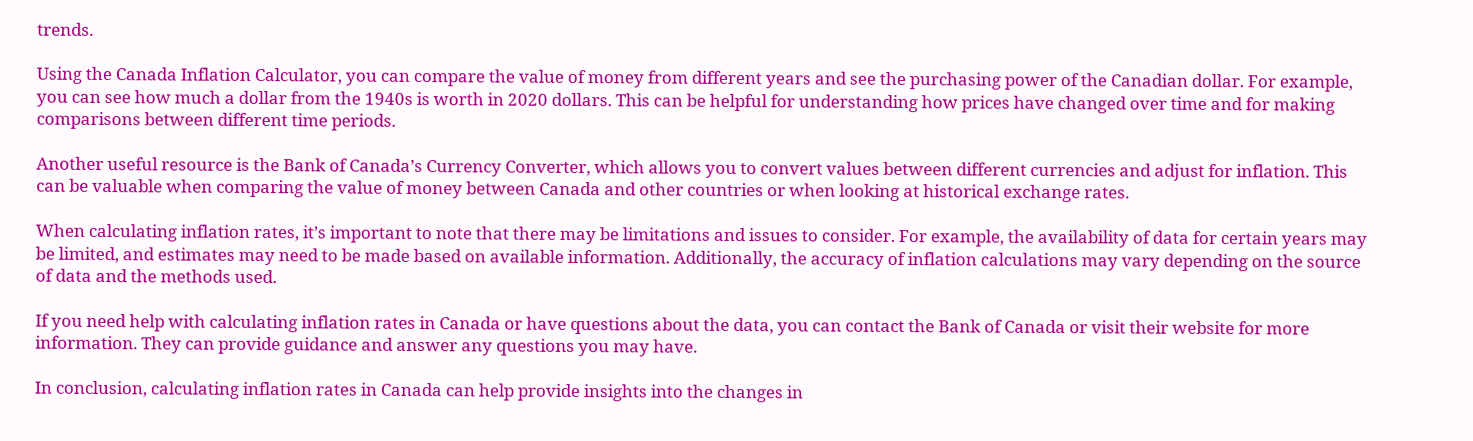trends.

Using the Canada Inflation Calculator, you can compare the value of money from different years and see the purchasing power of the Canadian dollar. For example, you can see how much a dollar from the 1940s is worth in 2020 dollars. This can be helpful for understanding how prices have changed over time and for making comparisons between different time periods.

Another useful resource is the Bank of Canada’s Currency Converter, which allows you to convert values between different currencies and adjust for inflation. This can be valuable when comparing the value of money between Canada and other countries or when looking at historical exchange rates.

When calculating inflation rates, it’s important to note that there may be limitations and issues to consider. For example, the availability of data for certain years may be limited, and estimates may need to be made based on available information. Additionally, the accuracy of inflation calculations may vary depending on the source of data and the methods used.

If you need help with calculating inflation rates in Canada or have questions about the data, you can contact the Bank of Canada or visit their website for more information. They can provide guidance and answer any questions you may have.

In conclusion, calculating inflation rates in Canada can help provide insights into the changes in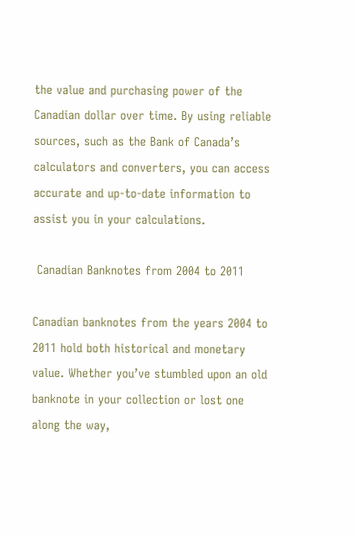the value and purchasing power of the Canadian dollar over time. By using reliable sources, such as the Bank of Canada’s calculators and converters, you can access accurate and up-to-date information to assist you in your calculations.

 Canadian Banknotes from 2004 to 2011

Canadian banknotes from the years 2004 to 2011 hold both historical and monetary value. Whether you’ve stumbled upon an old banknote in your collection or lost one along the way,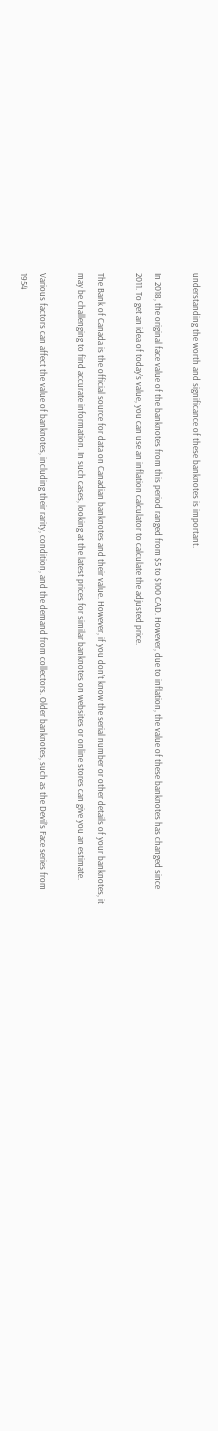understanding the worth and significance of these banknotes is important.

In 2018, the original face value of the banknotes from this period ranged from $5 to $100 CAD. However, due to inflation, the value of these banknotes has changed since 2011. To get an idea of today’s value, you can use an inflation calculator to calculate the adjusted price.

The Bank of Canada is the official source for data on Canadian banknotes and their value. However, if you don’t know the serial number or other details of your banknotes, it may be challenging to find accurate information. In such cases, looking at the latest prices for similar banknotes on websites or online stores can give you an estimate.

Various factors can affect the value of banknotes, including their rarity, condition, and the demand from collectors. Older banknotes, such as the Devil’s Face series from 1954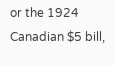or the 1924 Canadian $5 bill,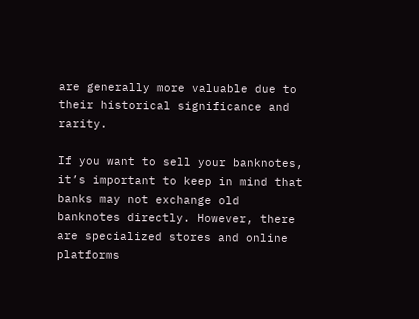are generally more valuable due to their historical significance and rarity.

If you want to sell your banknotes, it’s important to keep in mind that banks may not exchange old banknotes directly. However, there are specialized stores and online platforms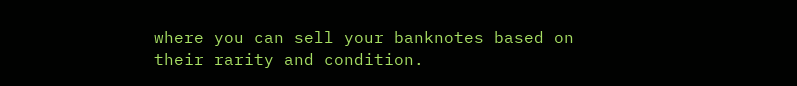where you can sell your banknotes based on their rarity and condition.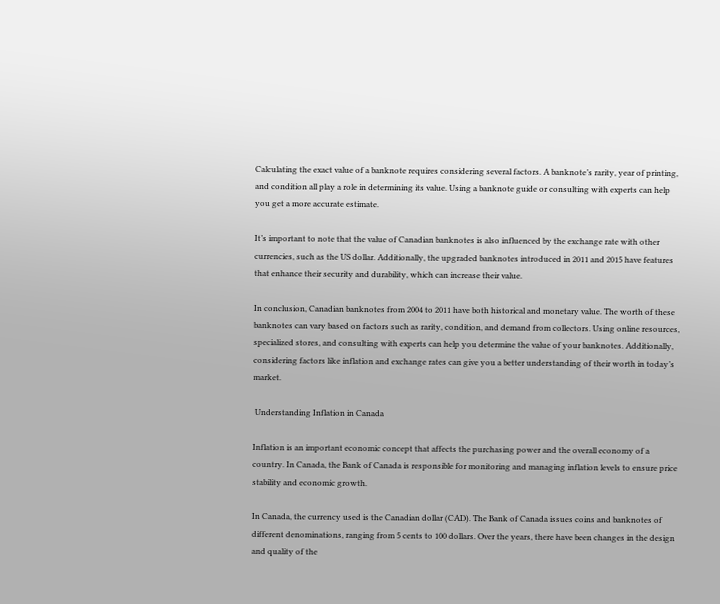Calculating the exact value of a banknote requires considering several factors. A banknote’s rarity, year of printing, and condition all play a role in determining its value. Using a banknote guide or consulting with experts can help you get a more accurate estimate.

It’s important to note that the value of Canadian banknotes is also influenced by the exchange rate with other currencies, such as the US dollar. Additionally, the upgraded banknotes introduced in 2011 and 2015 have features that enhance their security and durability, which can increase their value.

In conclusion, Canadian banknotes from 2004 to 2011 have both historical and monetary value. The worth of these banknotes can vary based on factors such as rarity, condition, and demand from collectors. Using online resources, specialized stores, and consulting with experts can help you determine the value of your banknotes. Additionally, considering factors like inflation and exchange rates can give you a better understanding of their worth in today’s market.

 Understanding Inflation in Canada

Inflation is an important economic concept that affects the purchasing power and the overall economy of a country. In Canada, the Bank of Canada is responsible for monitoring and managing inflation levels to ensure price stability and economic growth.

In Canada, the currency used is the Canadian dollar (CAD). The Bank of Canada issues coins and banknotes of different denominations, ranging from 5 cents to 100 dollars. Over the years, there have been changes in the design and quality of the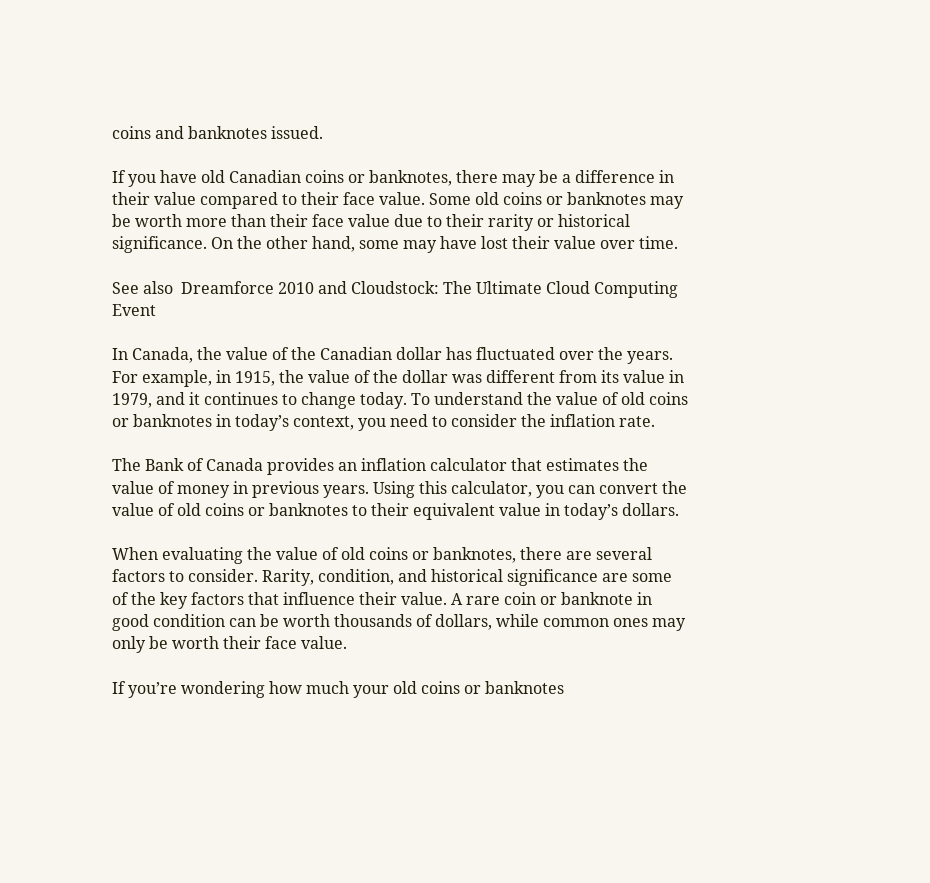coins and banknotes issued.

If you have old Canadian coins or banknotes, there may be a difference in their value compared to their face value. Some old coins or banknotes may be worth more than their face value due to their rarity or historical significance. On the other hand, some may have lost their value over time.

See also  Dreamforce 2010 and Cloudstock: The Ultimate Cloud Computing Event

In Canada, the value of the Canadian dollar has fluctuated over the years. For example, in 1915, the value of the dollar was different from its value in 1979, and it continues to change today. To understand the value of old coins or banknotes in today’s context, you need to consider the inflation rate.

The Bank of Canada provides an inflation calculator that estimates the value of money in previous years. Using this calculator, you can convert the value of old coins or banknotes to their equivalent value in today’s dollars.

When evaluating the value of old coins or banknotes, there are several factors to consider. Rarity, condition, and historical significance are some of the key factors that influence their value. A rare coin or banknote in good condition can be worth thousands of dollars, while common ones may only be worth their face value.

If you’re wondering how much your old coins or banknotes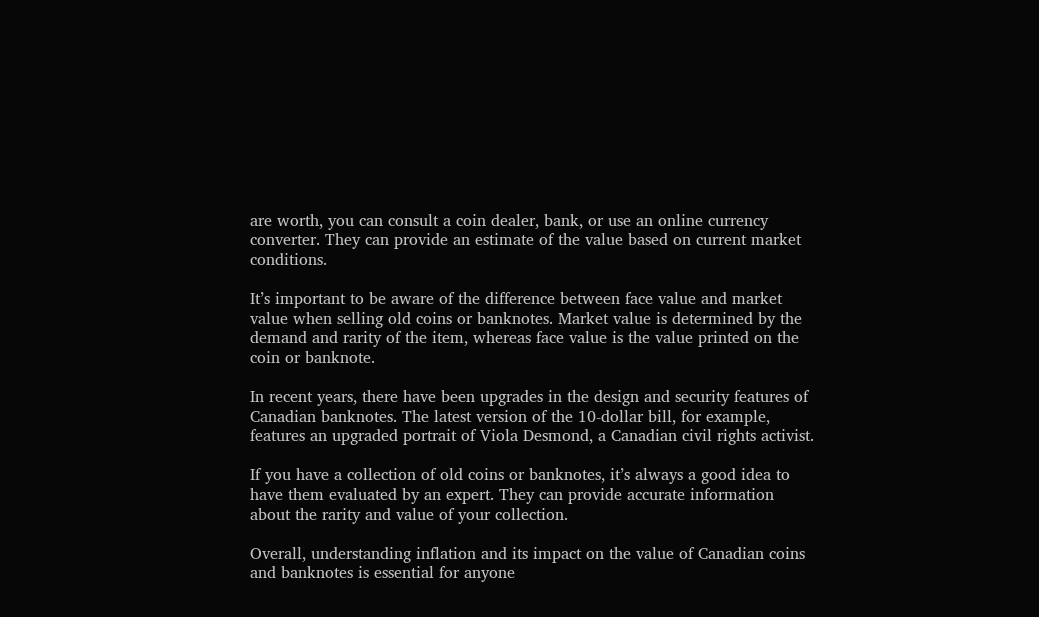are worth, you can consult a coin dealer, bank, or use an online currency converter. They can provide an estimate of the value based on current market conditions.

It’s important to be aware of the difference between face value and market value when selling old coins or banknotes. Market value is determined by the demand and rarity of the item, whereas face value is the value printed on the coin or banknote.

In recent years, there have been upgrades in the design and security features of Canadian banknotes. The latest version of the 10-dollar bill, for example, features an upgraded portrait of Viola Desmond, a Canadian civil rights activist.

If you have a collection of old coins or banknotes, it’s always a good idea to have them evaluated by an expert. They can provide accurate information about the rarity and value of your collection.

Overall, understanding inflation and its impact on the value of Canadian coins and banknotes is essential for anyone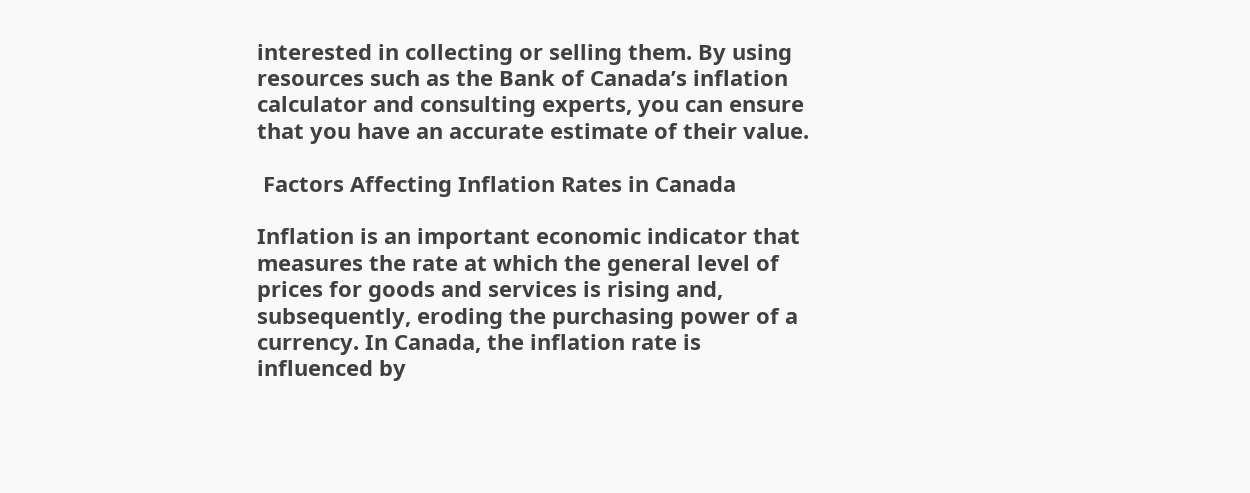interested in collecting or selling them. By using resources such as the Bank of Canada’s inflation calculator and consulting experts, you can ensure that you have an accurate estimate of their value.

 Factors Affecting Inflation Rates in Canada

Inflation is an important economic indicator that measures the rate at which the general level of prices for goods and services is rising and, subsequently, eroding the purchasing power of a currency. In Canada, the inflation rate is influenced by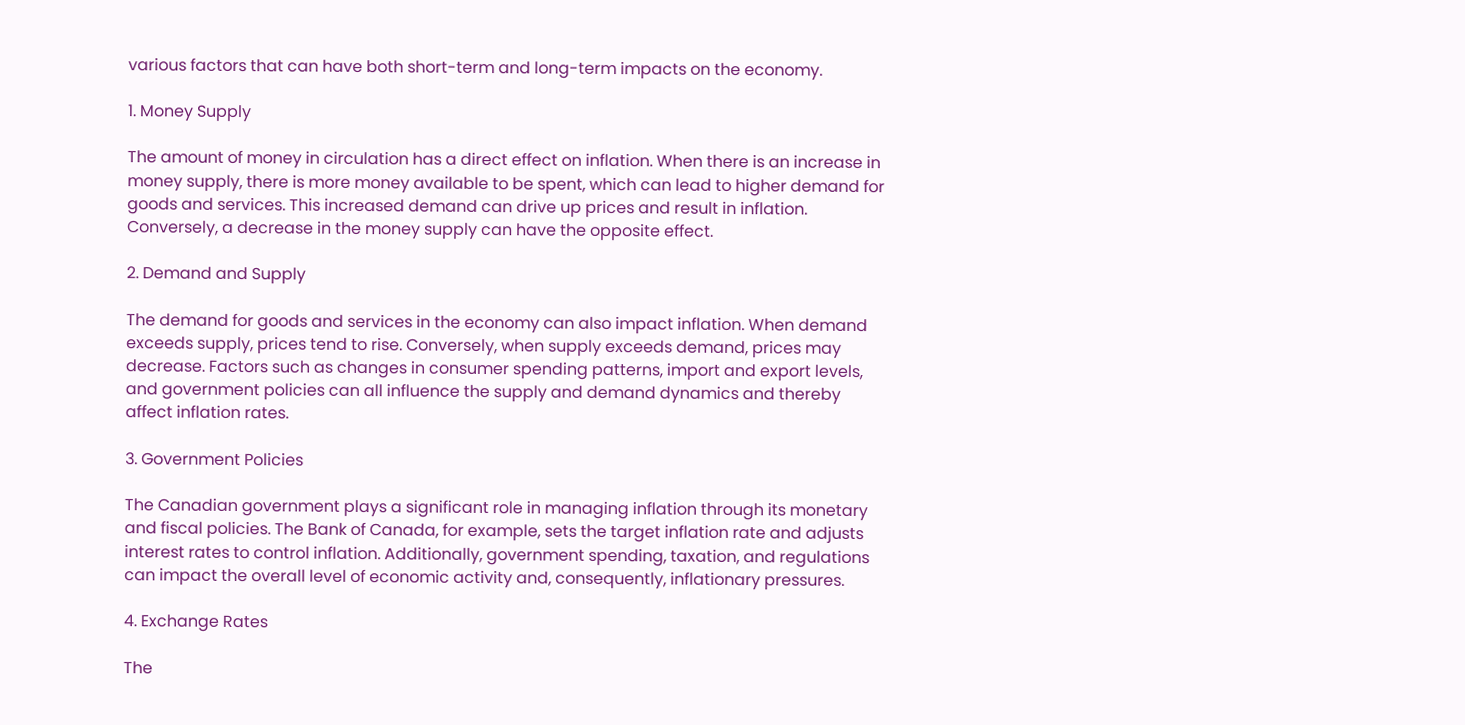various factors that can have both short-term and long-term impacts on the economy.

1. Money Supply

The amount of money in circulation has a direct effect on inflation. When there is an increase in money supply, there is more money available to be spent, which can lead to higher demand for goods and services. This increased demand can drive up prices and result in inflation. Conversely, a decrease in the money supply can have the opposite effect.

2. Demand and Supply

The demand for goods and services in the economy can also impact inflation. When demand exceeds supply, prices tend to rise. Conversely, when supply exceeds demand, prices may decrease. Factors such as changes in consumer spending patterns, import and export levels, and government policies can all influence the supply and demand dynamics and thereby affect inflation rates.

3. Government Policies

The Canadian government plays a significant role in managing inflation through its monetary and fiscal policies. The Bank of Canada, for example, sets the target inflation rate and adjusts interest rates to control inflation. Additionally, government spending, taxation, and regulations can impact the overall level of economic activity and, consequently, inflationary pressures.

4. Exchange Rates

The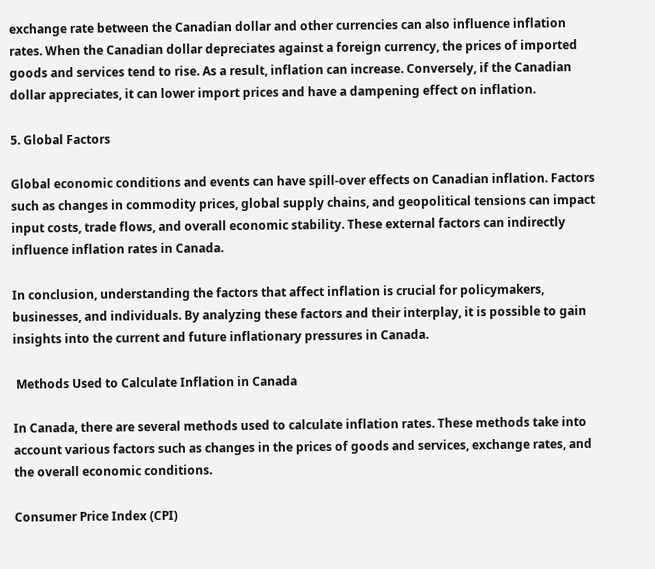exchange rate between the Canadian dollar and other currencies can also influence inflation rates. When the Canadian dollar depreciates against a foreign currency, the prices of imported goods and services tend to rise. As a result, inflation can increase. Conversely, if the Canadian dollar appreciates, it can lower import prices and have a dampening effect on inflation.

5. Global Factors

Global economic conditions and events can have spill-over effects on Canadian inflation. Factors such as changes in commodity prices, global supply chains, and geopolitical tensions can impact input costs, trade flows, and overall economic stability. These external factors can indirectly influence inflation rates in Canada.

In conclusion, understanding the factors that affect inflation is crucial for policymakers, businesses, and individuals. By analyzing these factors and their interplay, it is possible to gain insights into the current and future inflationary pressures in Canada.

 Methods Used to Calculate Inflation in Canada

In Canada, there are several methods used to calculate inflation rates. These methods take into account various factors such as changes in the prices of goods and services, exchange rates, and the overall economic conditions.

Consumer Price Index (CPI)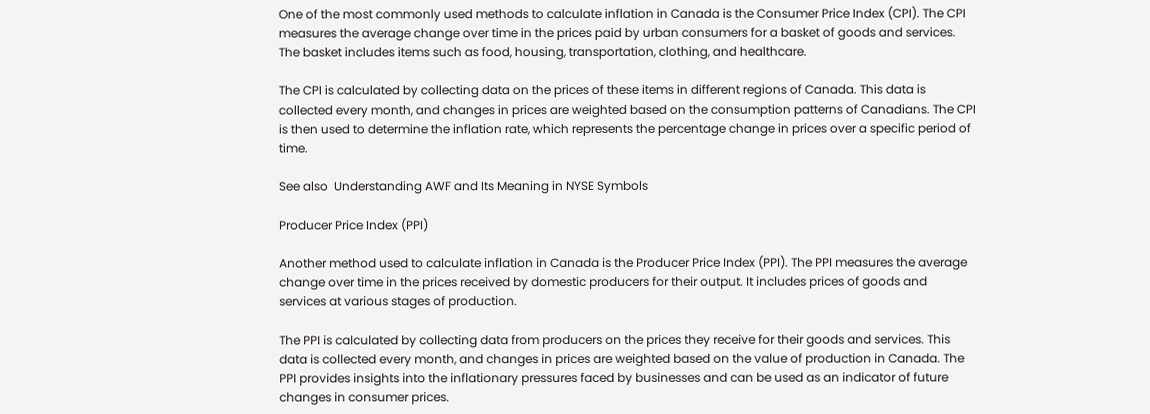One of the most commonly used methods to calculate inflation in Canada is the Consumer Price Index (CPI). The CPI measures the average change over time in the prices paid by urban consumers for a basket of goods and services. The basket includes items such as food, housing, transportation, clothing, and healthcare.

The CPI is calculated by collecting data on the prices of these items in different regions of Canada. This data is collected every month, and changes in prices are weighted based on the consumption patterns of Canadians. The CPI is then used to determine the inflation rate, which represents the percentage change in prices over a specific period of time.

See also  Understanding AWF and Its Meaning in NYSE Symbols

Producer Price Index (PPI)

Another method used to calculate inflation in Canada is the Producer Price Index (PPI). The PPI measures the average change over time in the prices received by domestic producers for their output. It includes prices of goods and services at various stages of production.

The PPI is calculated by collecting data from producers on the prices they receive for their goods and services. This data is collected every month, and changes in prices are weighted based on the value of production in Canada. The PPI provides insights into the inflationary pressures faced by businesses and can be used as an indicator of future changes in consumer prices.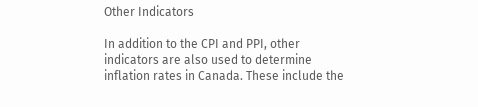Other Indicators

In addition to the CPI and PPI, other indicators are also used to determine inflation rates in Canada. These include the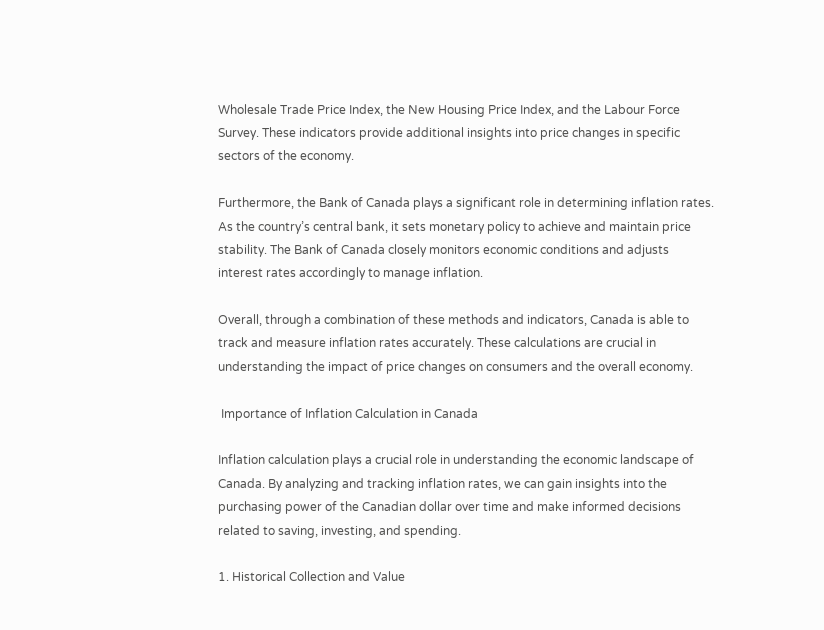Wholesale Trade Price Index, the New Housing Price Index, and the Labour Force Survey. These indicators provide additional insights into price changes in specific sectors of the economy.

Furthermore, the Bank of Canada plays a significant role in determining inflation rates. As the country’s central bank, it sets monetary policy to achieve and maintain price stability. The Bank of Canada closely monitors economic conditions and adjusts interest rates accordingly to manage inflation.

Overall, through a combination of these methods and indicators, Canada is able to track and measure inflation rates accurately. These calculations are crucial in understanding the impact of price changes on consumers and the overall economy.

 Importance of Inflation Calculation in Canada

Inflation calculation plays a crucial role in understanding the economic landscape of Canada. By analyzing and tracking inflation rates, we can gain insights into the purchasing power of the Canadian dollar over time and make informed decisions related to saving, investing, and spending.

1. Historical Collection and Value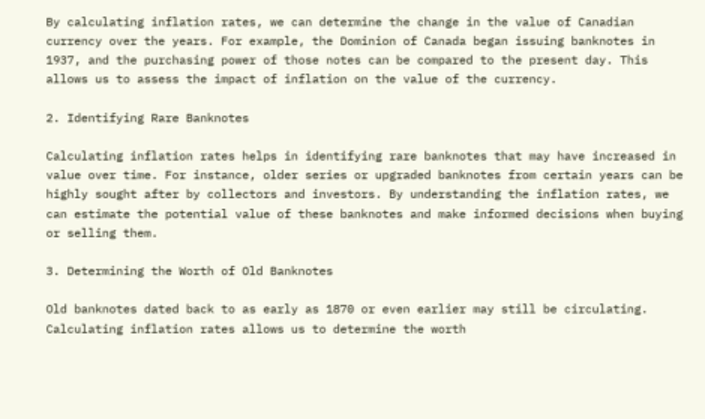By calculating inflation rates, we can determine the change in the value of Canadian currency over the years. For example, the Dominion of Canada began issuing banknotes in 1937, and the purchasing power of those notes can be compared to the present day. This allows us to assess the impact of inflation on the value of the currency.

2. Identifying Rare Banknotes

Calculating inflation rates helps in identifying rare banknotes that may have increased in value over time. For instance, older series or upgraded banknotes from certain years can be highly sought after by collectors and investors. By understanding the inflation rates, we can estimate the potential value of these banknotes and make informed decisions when buying or selling them.

3. Determining the Worth of Old Banknotes

Old banknotes dated back to as early as 1870 or even earlier may still be circulating. Calculating inflation rates allows us to determine the worth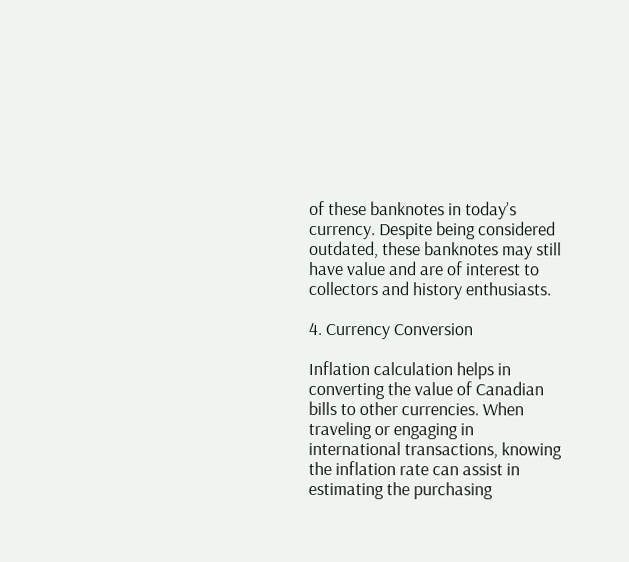of these banknotes in today’s currency. Despite being considered outdated, these banknotes may still have value and are of interest to collectors and history enthusiasts.

4. Currency Conversion

Inflation calculation helps in converting the value of Canadian bills to other currencies. When traveling or engaging in international transactions, knowing the inflation rate can assist in estimating the purchasing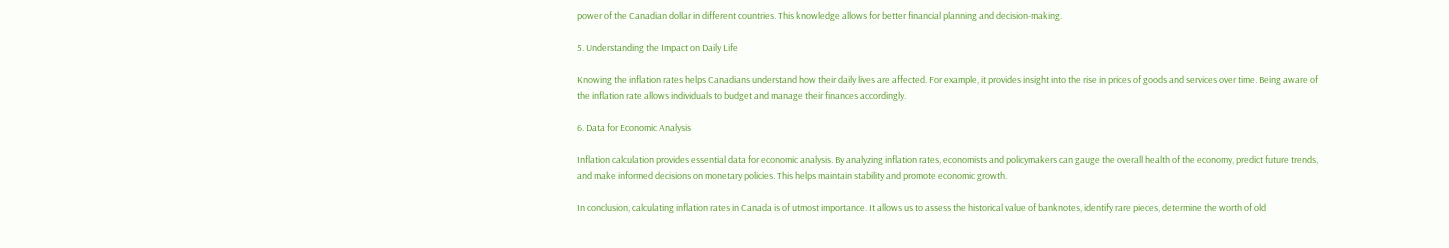power of the Canadian dollar in different countries. This knowledge allows for better financial planning and decision-making.

5. Understanding the Impact on Daily Life

Knowing the inflation rates helps Canadians understand how their daily lives are affected. For example, it provides insight into the rise in prices of goods and services over time. Being aware of the inflation rate allows individuals to budget and manage their finances accordingly.

6. Data for Economic Analysis

Inflation calculation provides essential data for economic analysis. By analyzing inflation rates, economists and policymakers can gauge the overall health of the economy, predict future trends, and make informed decisions on monetary policies. This helps maintain stability and promote economic growth.

In conclusion, calculating inflation rates in Canada is of utmost importance. It allows us to assess the historical value of banknotes, identify rare pieces, determine the worth of old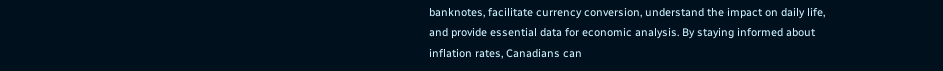banknotes, facilitate currency conversion, understand the impact on daily life, and provide essential data for economic analysis. By staying informed about inflation rates, Canadians can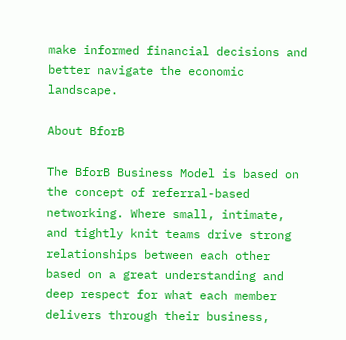make informed financial decisions and better navigate the economic landscape.

About BforB

The BforB Business Model is based on the concept of referral-based networking. Where small, intimate, and tightly knit teams drive strong relationships between each other based on a great understanding and deep respect for what each member delivers through their business,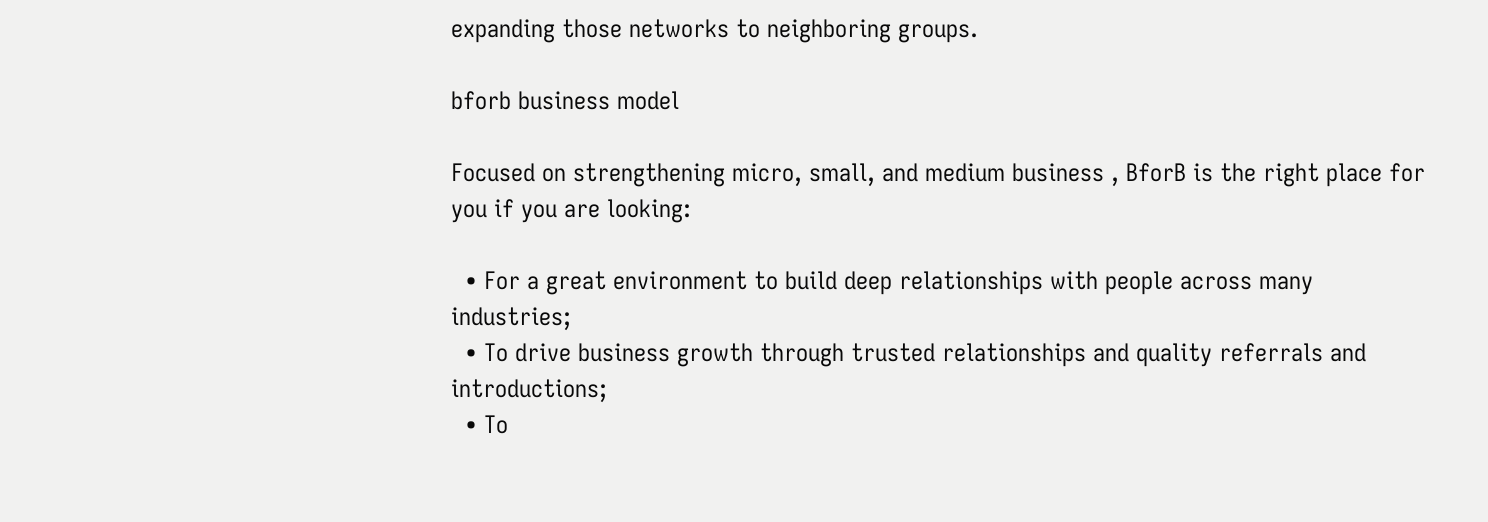expanding those networks to neighboring groups.

bforb business model

Focused on strengthening micro, small, and medium business , BforB is the right place for you if you are looking:

  • For a great environment to build deep relationships with people across many industries;
  • To drive business growth through trusted relationships and quality referrals and introductions;
  • To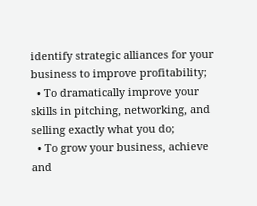identify strategic alliances for your business to improve profitability;
  • To dramatically improve your skills in pitching, networking, and selling exactly what you do;
  • To grow your business, achieve and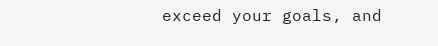exceed your goals, and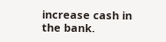increase cash in the bank.